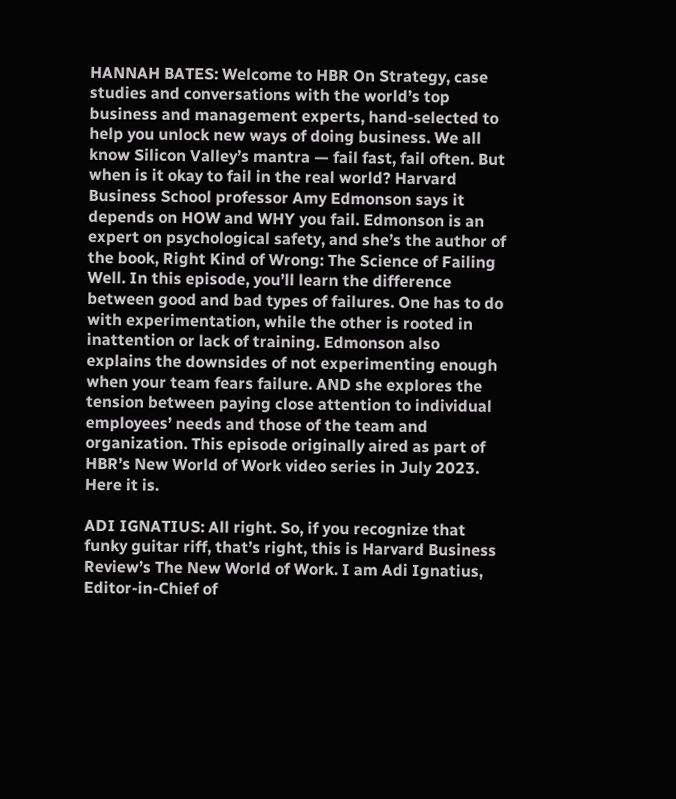HANNAH BATES: Welcome to HBR On Strategy, case studies and conversations with the world’s top business and management experts, hand-selected to help you unlock new ways of doing business. We all know Silicon Valley’s mantra — fail fast, fail often. But when is it okay to fail in the real world? Harvard Business School professor Amy Edmonson says it depends on HOW and WHY you fail. Edmonson is an expert on psychological safety, and she’s the author of the book, Right Kind of Wrong: The Science of Failing Well. In this episode, you’ll learn the difference between good and bad types of failures. One has to do with experimentation, while the other is rooted in inattention or lack of training. Edmonson also explains the downsides of not experimenting enough when your team fears failure. AND she explores the tension between paying close attention to individual employees’ needs and those of the team and organization. This episode originally aired as part of HBR’s New World of Work video series in July 2023. Here it is.

ADI IGNATIUS: All right. So, if you recognize that funky guitar riff, that’s right, this is Harvard Business Review’s The New World of Work. I am Adi Ignatius, Editor-in-Chief of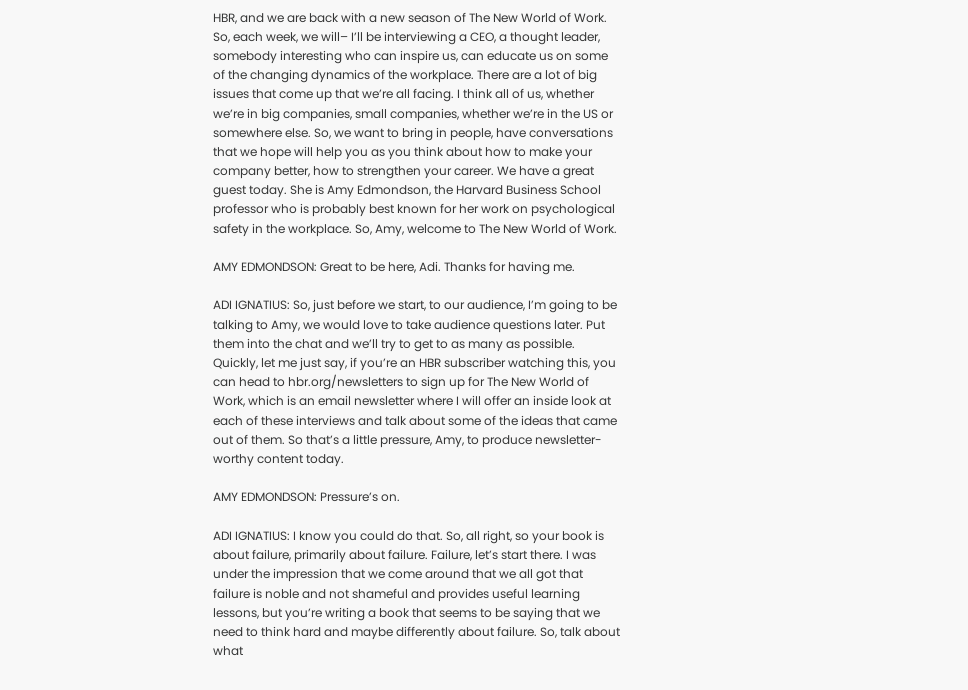HBR, and we are back with a new season of The New World of Work.  So, each week, we will– I’ll be interviewing a CEO, a thought leader, somebody interesting who can inspire us, can educate us on some of the changing dynamics of the workplace. There are a lot of big issues that come up that we’re all facing. I think all of us, whether we’re in big companies, small companies, whether we’re in the US or somewhere else. So, we want to bring in people, have conversations that we hope will help you as you think about how to make your company better, how to strengthen your career. We have a great guest today. She is Amy Edmondson, the Harvard Business School professor who is probably best known for her work on psychological safety in the workplace. So, Amy, welcome to The New World of Work.

AMY EDMONDSON: Great to be here, Adi. Thanks for having me.

ADI IGNATIUS: So, just before we start, to our audience, I’m going to be talking to Amy, we would love to take audience questions later. Put them into the chat and we’ll try to get to as many as possible.  Quickly, let me just say, if you’re an HBR subscriber watching this, you can head to hbr.org/newsletters to sign up for The New World of Work, which is an email newsletter where I will offer an inside look at each of these interviews and talk about some of the ideas that came out of them. So that’s a little pressure, Amy, to produce newsletter-worthy content today.

AMY EDMONDSON: Pressure’s on.

ADI IGNATIUS: I know you could do that. So, all right, so your book is about failure, primarily about failure. Failure, let’s start there. I was under the impression that we come around that we all got that failure is noble and not shameful and provides useful learning lessons, but you’re writing a book that seems to be saying that we need to think hard and maybe differently about failure. So, talk about what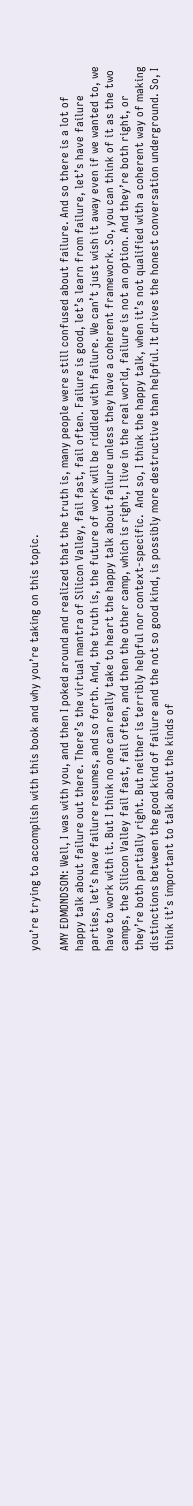you’re trying to accomplish with this book and why you’re taking on this topic.

AMY EDMONDSON: Well, I was with you, and then I poked around and realized that the truth is, many people were still confused about failure. And so there is a lot of happy talk about failure out there. There’s the virtual mantra of Silicon Valley, fail fast, fail often. Failure is good, let’s learn from failure, let’s have failure parties, let’s have failure resumes, and so forth. And, the truth is, the future of work will be riddled with failure. We can’t just wish it away even if we wanted to, we have to work with it. But I think no one can really take to heart the happy talk about failure unless they have a coherent framework. So, you can think of it as the two camps, the Silicon Valley fail fast, fail often, and then the other camp, which is right, I live in the real world, failure is not an option. And they’re both right, or they’re both partially right. But neither is terribly helpful nor context-specific.  And so, I think the happy talk, when it’s not qualified with a coherent way of making distinctions between the good kind of failure and the not so good kind, is possibly more destructive than helpful. It drives the honest conversation underground. So, I think it’s important to talk about the kinds of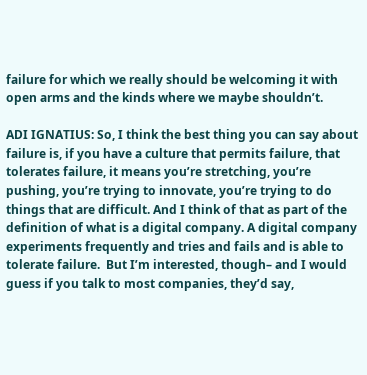failure for which we really should be welcoming it with open arms and the kinds where we maybe shouldn’t.

ADI IGNATIUS: So, I think the best thing you can say about failure is, if you have a culture that permits failure, that tolerates failure, it means you’re stretching, you’re pushing, you’re trying to innovate, you’re trying to do things that are difficult. And I think of that as part of the definition of what is a digital company. A digital company experiments frequently and tries and fails and is able to tolerate failure.  But I’m interested, though– and I would guess if you talk to most companies, they’d say,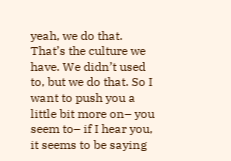yeah, we do that. That’s the culture we have. We didn’t used to, but we do that. So I want to push you a little bit more on– you seem to– if I hear you, it seems to be saying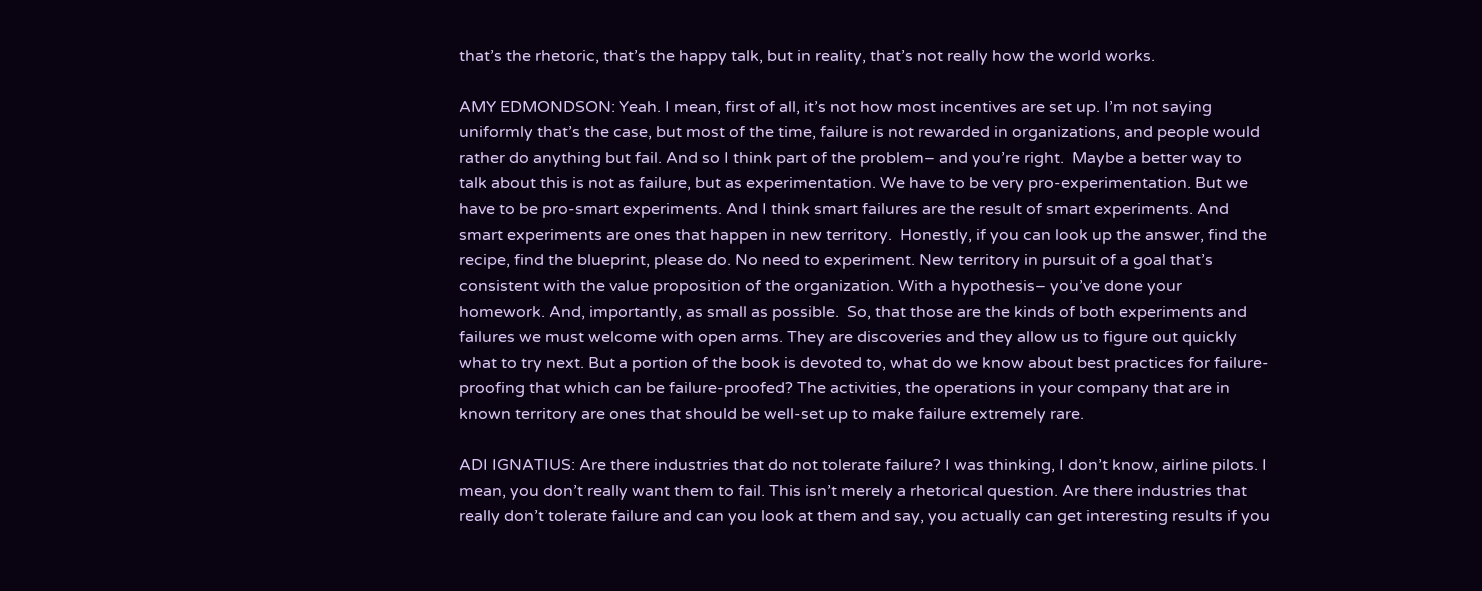that’s the rhetoric, that’s the happy talk, but in reality, that’s not really how the world works.

AMY EDMONDSON: Yeah. I mean, first of all, it’s not how most incentives are set up. I’m not saying uniformly that’s the case, but most of the time, failure is not rewarded in organizations, and people would rather do anything but fail. And so I think part of the problem– and you’re right.  Maybe a better way to talk about this is not as failure, but as experimentation. We have to be very pro-experimentation. But we have to be pro-smart experiments. And I think smart failures are the result of smart experiments. And smart experiments are ones that happen in new territory.  Honestly, if you can look up the answer, find the recipe, find the blueprint, please do. No need to experiment. New territory in pursuit of a goal that’s consistent with the value proposition of the organization. With a hypothesis– you’ve done your homework. And, importantly, as small as possible.  So, that those are the kinds of both experiments and failures we must welcome with open arms. They are discoveries and they allow us to figure out quickly what to try next. But a portion of the book is devoted to, what do we know about best practices for failure-proofing that which can be failure-proofed? The activities, the operations in your company that are in known territory are ones that should be well-set up to make failure extremely rare.

ADI IGNATIUS: Are there industries that do not tolerate failure? I was thinking, I don’t know, airline pilots. I mean, you don’t really want them to fail. This isn’t merely a rhetorical question. Are there industries that really don’t tolerate failure and can you look at them and say, you actually can get interesting results if you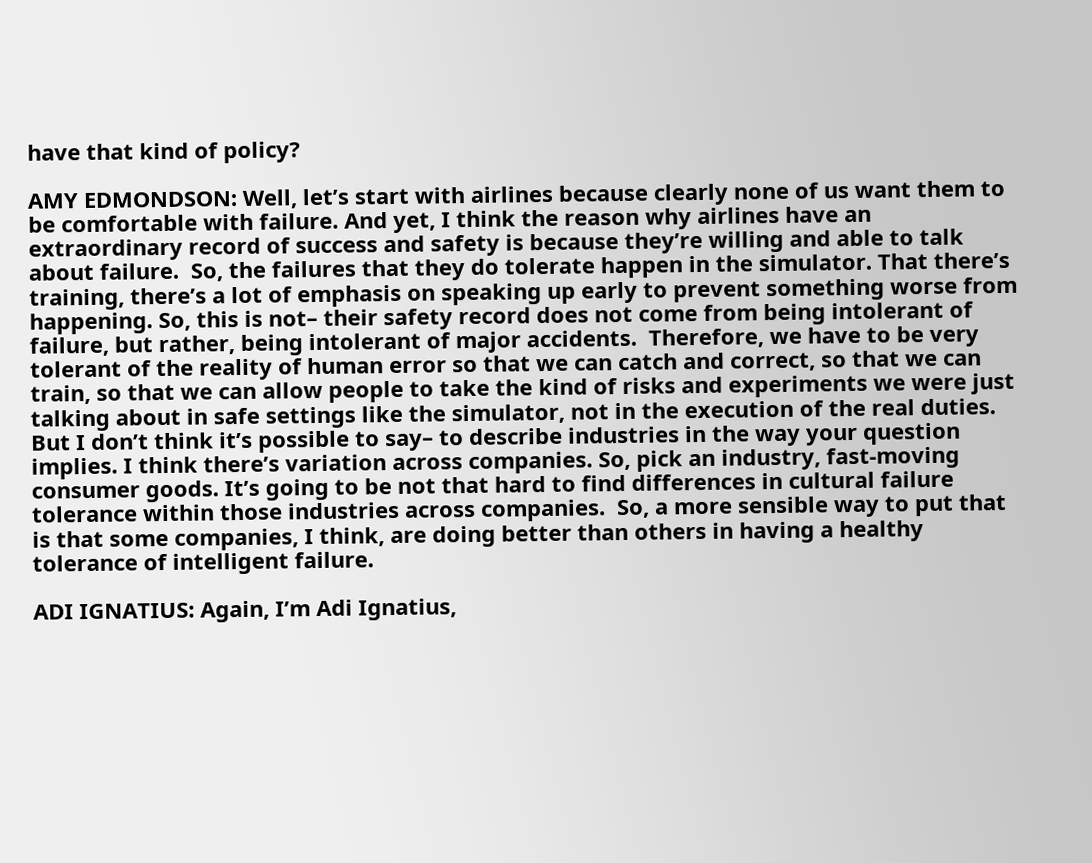have that kind of policy?

AMY EDMONDSON: Well, let’s start with airlines because clearly none of us want them to be comfortable with failure. And yet, I think the reason why airlines have an extraordinary record of success and safety is because they’re willing and able to talk about failure.  So, the failures that they do tolerate happen in the simulator. That there’s training, there’s a lot of emphasis on speaking up early to prevent something worse from happening. So, this is not– their safety record does not come from being intolerant of failure, but rather, being intolerant of major accidents.  Therefore, we have to be very tolerant of the reality of human error so that we can catch and correct, so that we can train, so that we can allow people to take the kind of risks and experiments we were just talking about in safe settings like the simulator, not in the execution of the real duties.  But I don’t think it’s possible to say– to describe industries in the way your question implies. I think there’s variation across companies. So, pick an industry, fast-moving consumer goods. It’s going to be not that hard to find differences in cultural failure tolerance within those industries across companies.  So, a more sensible way to put that is that some companies, I think, are doing better than others in having a healthy tolerance of intelligent failure.

ADI IGNATIUS: Again, I’m Adi Ignatius,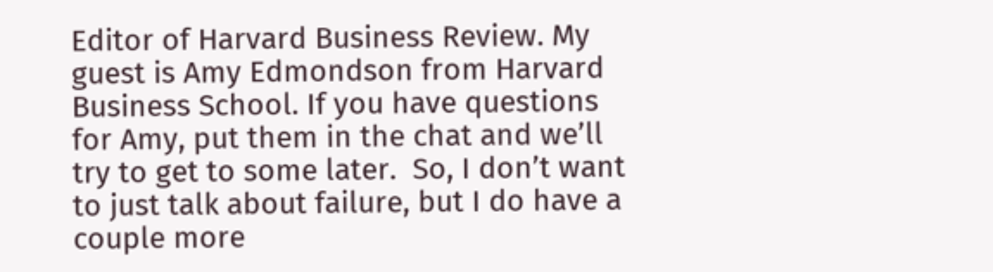Editor of Harvard Business Review. My guest is Amy Edmondson from Harvard Business School. If you have questions for Amy, put them in the chat and we’ll try to get to some later.  So, I don’t want to just talk about failure, but I do have a couple more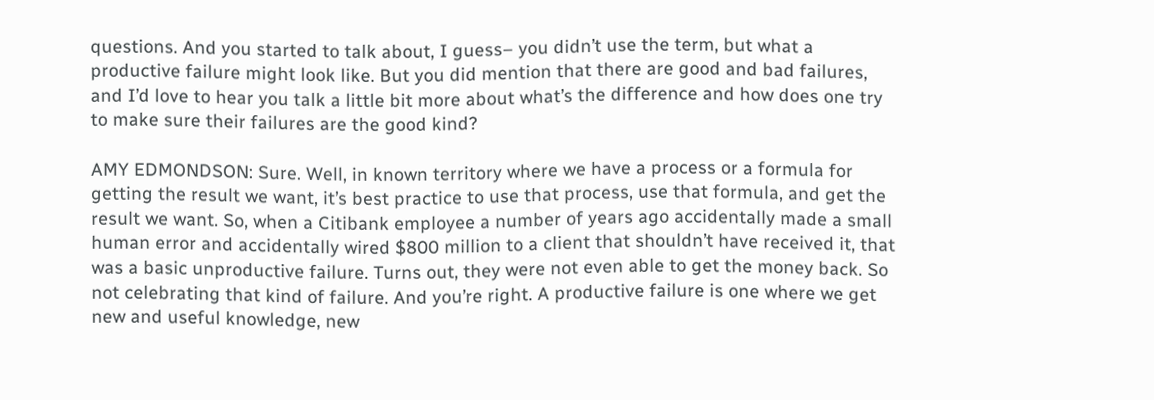questions. And you started to talk about, I guess– you didn’t use the term, but what a productive failure might look like. But you did mention that there are good and bad failures, and I’d love to hear you talk a little bit more about what’s the difference and how does one try to make sure their failures are the good kind?

AMY EDMONDSON: Sure. Well, in known territory where we have a process or a formula for getting the result we want, it’s best practice to use that process, use that formula, and get the result we want. So, when a Citibank employee a number of years ago accidentally made a small human error and accidentally wired $800 million to a client that shouldn’t have received it, that was a basic unproductive failure. Turns out, they were not even able to get the money back. So not celebrating that kind of failure. And you’re right. A productive failure is one where we get new and useful knowledge, new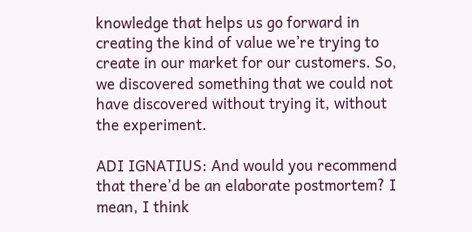knowledge that helps us go forward in creating the kind of value we’re trying to create in our market for our customers. So, we discovered something that we could not have discovered without trying it, without the experiment.

ADI IGNATIUS: And would you recommend that there’d be an elaborate postmortem? I mean, I think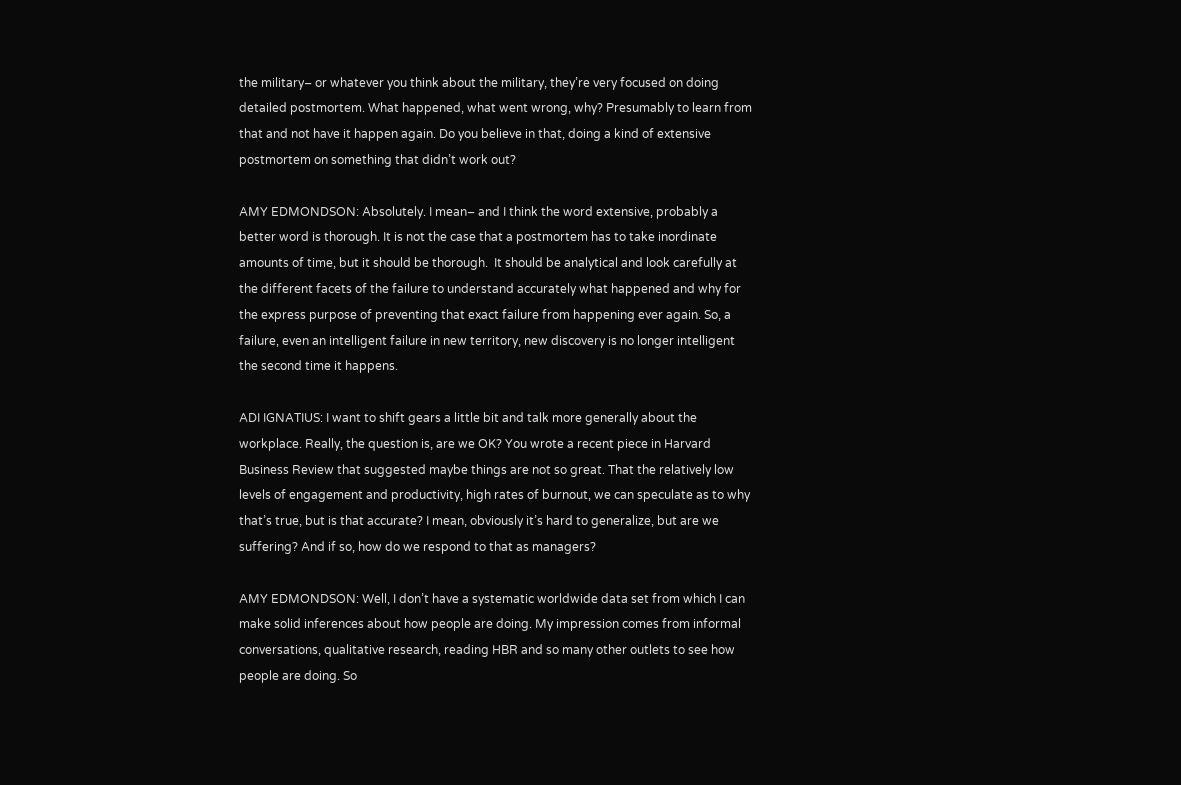the military– or whatever you think about the military, they’re very focused on doing detailed postmortem. What happened, what went wrong, why? Presumably to learn from that and not have it happen again. Do you believe in that, doing a kind of extensive postmortem on something that didn’t work out?

AMY EDMONDSON: Absolutely. I mean– and I think the word extensive, probably a better word is thorough. It is not the case that a postmortem has to take inordinate amounts of time, but it should be thorough.  It should be analytical and look carefully at the different facets of the failure to understand accurately what happened and why for the express purpose of preventing that exact failure from happening ever again. So, a failure, even an intelligent failure in new territory, new discovery is no longer intelligent the second time it happens.

ADI IGNATIUS: I want to shift gears a little bit and talk more generally about the workplace. Really, the question is, are we OK? You wrote a recent piece in Harvard Business Review that suggested maybe things are not so great. That the relatively low levels of engagement and productivity, high rates of burnout, we can speculate as to why that’s true, but is that accurate? I mean, obviously it’s hard to generalize, but are we suffering? And if so, how do we respond to that as managers?

AMY EDMONDSON: Well, I don’t have a systematic worldwide data set from which I can make solid inferences about how people are doing. My impression comes from informal conversations, qualitative research, reading HBR and so many other outlets to see how people are doing. So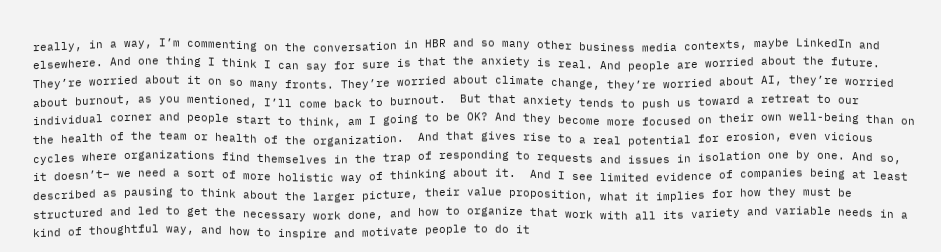really, in a way, I’m commenting on the conversation in HBR and so many other business media contexts, maybe LinkedIn and elsewhere. And one thing I think I can say for sure is that the anxiety is real. And people are worried about the future. They’re worried about it on so many fronts. They’re worried about climate change, they’re worried about AI, they’re worried about burnout, as you mentioned, I’ll come back to burnout.  But that anxiety tends to push us toward a retreat to our individual corner and people start to think, am I going to be OK? And they become more focused on their own well-being than on the health of the team or health of the organization.  And that gives rise to a real potential for erosion, even vicious cycles where organizations find themselves in the trap of responding to requests and issues in isolation one by one. And so, it doesn’t– we need a sort of more holistic way of thinking about it.  And I see limited evidence of companies being at least described as pausing to think about the larger picture, their value proposition, what it implies for how they must be structured and led to get the necessary work done, and how to organize that work with all its variety and variable needs in a kind of thoughtful way, and how to inspire and motivate people to do it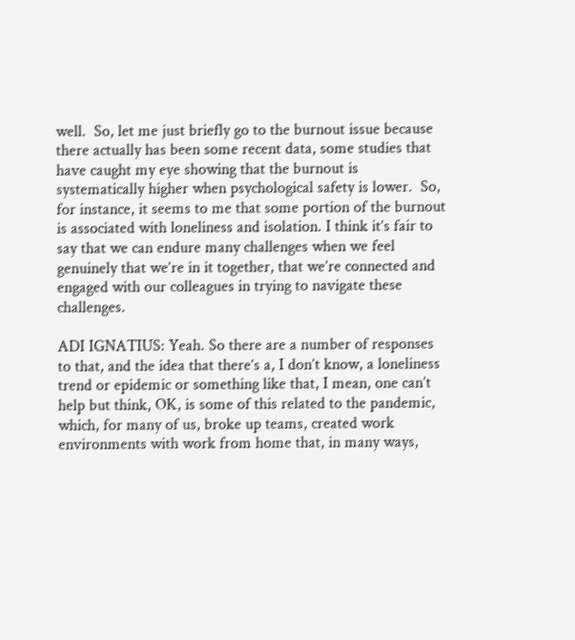well.  So, let me just briefly go to the burnout issue because there actually has been some recent data, some studies that have caught my eye showing that the burnout is systematically higher when psychological safety is lower.  So, for instance, it seems to me that some portion of the burnout is associated with loneliness and isolation. I think it’s fair to say that we can endure many challenges when we feel genuinely that we’re in it together, that we’re connected and engaged with our colleagues in trying to navigate these challenges.

ADI IGNATIUS: Yeah. So there are a number of responses to that, and the idea that there’s a, I don’t know, a loneliness trend or epidemic or something like that, I mean, one can’t help but think, OK, is some of this related to the pandemic, which, for many of us, broke up teams, created work environments with work from home that, in many ways,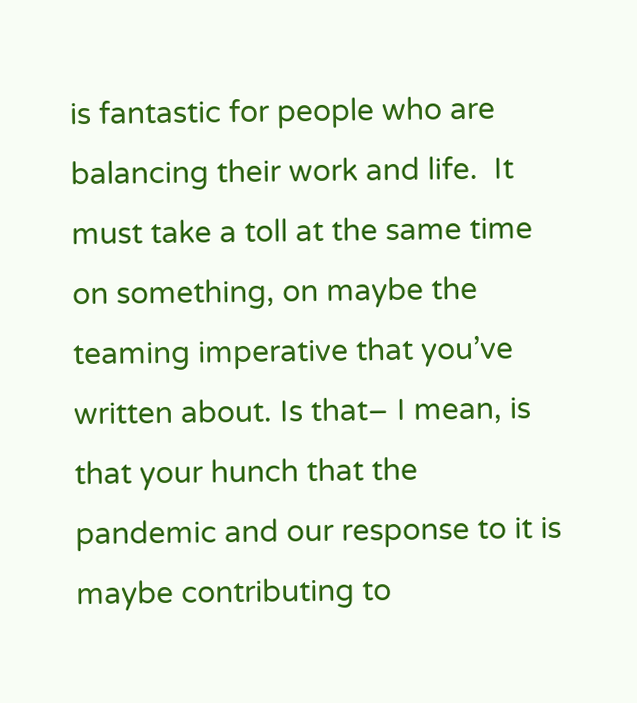is fantastic for people who are balancing their work and life.  It must take a toll at the same time on something, on maybe the teaming imperative that you’ve written about. Is that– I mean, is that your hunch that the pandemic and our response to it is maybe contributing to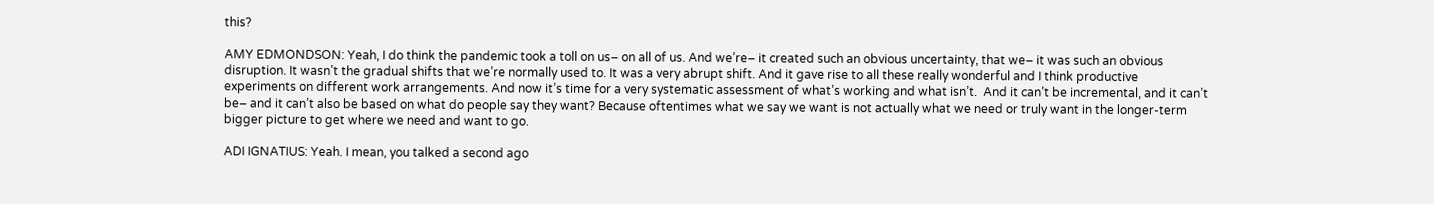this?

AMY EDMONDSON: Yeah, I do think the pandemic took a toll on us– on all of us. And we’re– it created such an obvious uncertainty, that we– it was such an obvious disruption. It wasn’t the gradual shifts that we’re normally used to. It was a very abrupt shift. And it gave rise to all these really wonderful and I think productive experiments on different work arrangements. And now it’s time for a very systematic assessment of what’s working and what isn’t.  And it can’t be incremental, and it can’t be– and it can’t also be based on what do people say they want? Because oftentimes what we say we want is not actually what we need or truly want in the longer-term bigger picture to get where we need and want to go.

ADI IGNATIUS: Yeah. I mean, you talked a second ago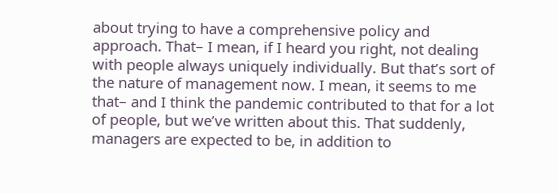about trying to have a comprehensive policy and approach. That– I mean, if I heard you right, not dealing with people always uniquely individually. But that’s sort of the nature of management now. I mean, it seems to me that– and I think the pandemic contributed to that for a lot of people, but we’ve written about this. That suddenly, managers are expected to be, in addition to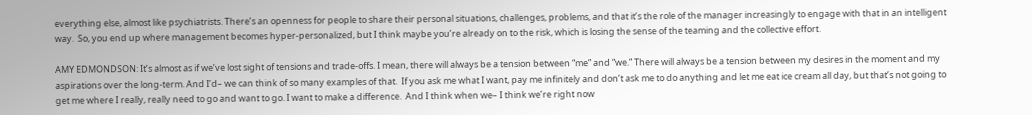everything else, almost like psychiatrists. There’s an openness for people to share their personal situations, challenges, problems, and that it’s the role of the manager increasingly to engage with that in an intelligent way.  So, you end up where management becomes hyper-personalized, but I think maybe you’re already on to the risk, which is losing the sense of the teaming and the collective effort.

AMY EDMONDSON: It’s almost as if we’ve lost sight of tensions and trade-offs. I mean, there will always be a tension between “me” and “we.” There will always be a tension between my desires in the moment and my aspirations over the long-term. And I’d– we can think of so many examples of that.  If you ask me what I want, pay me infinitely and don’t ask me to do anything and let me eat ice cream all day, but that’s not going to get me where I really, really need to go and want to go. I want to make a difference.  And I think when we– I think we’re right now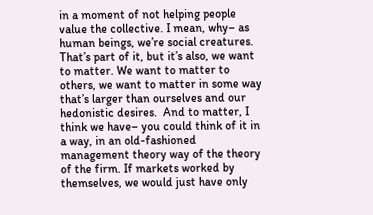in a moment of not helping people value the collective. I mean, why– as human beings, we’re social creatures. That’s part of it, but it’s also, we want to matter. We want to matter to others, we want to matter in some way that’s larger than ourselves and our hedonistic desires.  And to matter, I think we have– you could think of it in a way, in an old-fashioned management theory way of the theory of the firm. If markets worked by themselves, we would just have only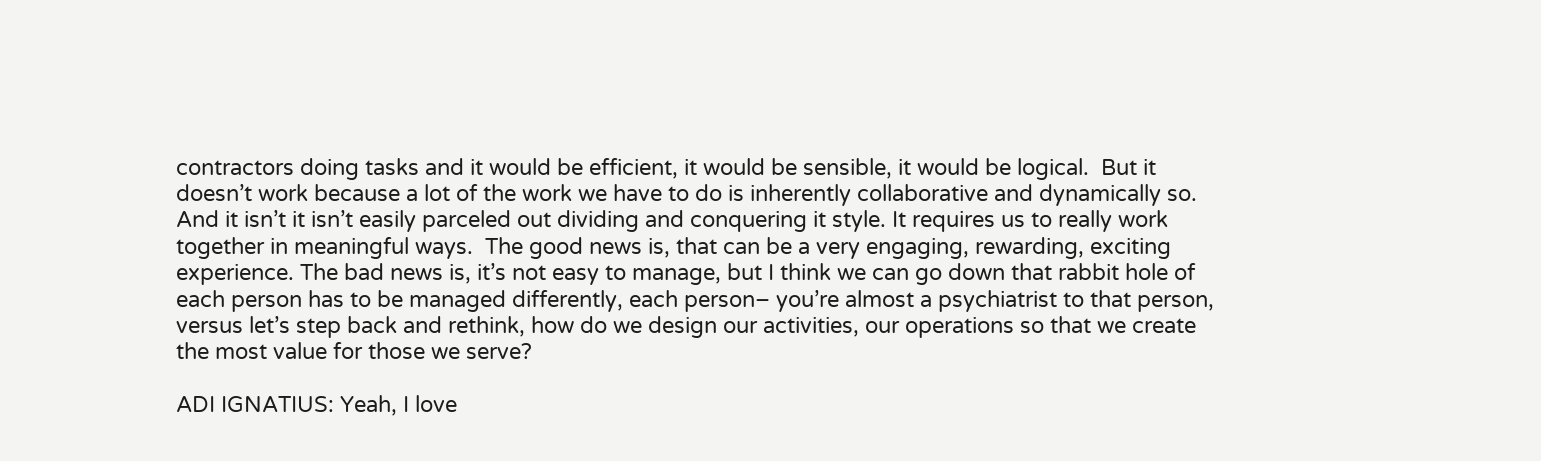contractors doing tasks and it would be efficient, it would be sensible, it would be logical.  But it doesn’t work because a lot of the work we have to do is inherently collaborative and dynamically so. And it isn’t it isn’t easily parceled out dividing and conquering it style. It requires us to really work together in meaningful ways.  The good news is, that can be a very engaging, rewarding, exciting experience. The bad news is, it’s not easy to manage, but I think we can go down that rabbit hole of each person has to be managed differently, each person– you’re almost a psychiatrist to that person, versus let’s step back and rethink, how do we design our activities, our operations so that we create the most value for those we serve?

ADI IGNATIUS: Yeah, I love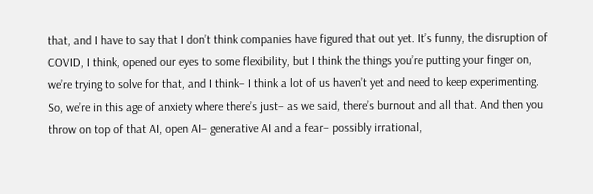that, and I have to say that I don’t think companies have figured that out yet. It’s funny, the disruption of COVID, I think, opened our eyes to some flexibility, but I think the things you’re putting your finger on, we’re trying to solve for that, and I think– I think a lot of us haven’t yet and need to keep experimenting.  So, we’re in this age of anxiety where there’s just– as we said, there’s burnout and all that. And then you throw on top of that AI, open AI– generative AI and a fear– possibly irrational,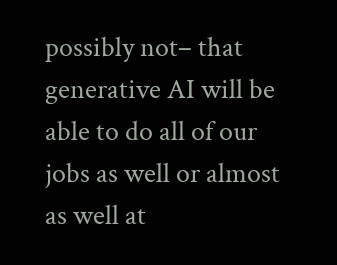possibly not– that generative AI will be able to do all of our jobs as well or almost as well at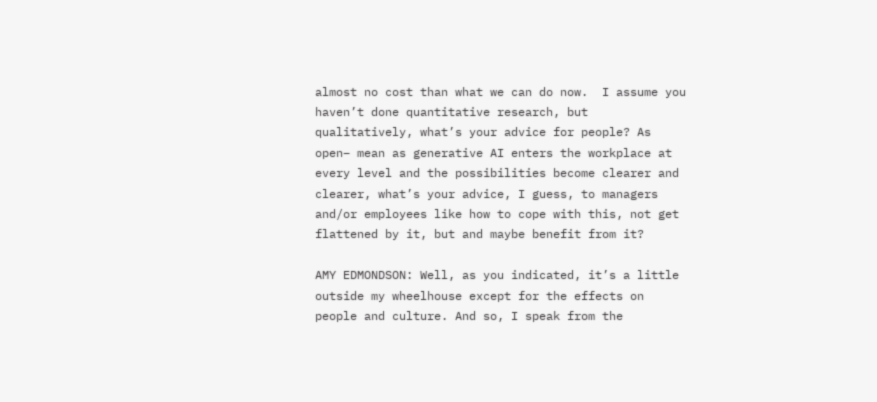almost no cost than what we can do now.  I assume you haven’t done quantitative research, but qualitatively, what’s your advice for people? As open– mean as generative AI enters the workplace at every level and the possibilities become clearer and clearer, what’s your advice, I guess, to managers and/or employees like how to cope with this, not get flattened by it, but and maybe benefit from it?

AMY EDMONDSON: Well, as you indicated, it’s a little outside my wheelhouse except for the effects on people and culture. And so, I speak from the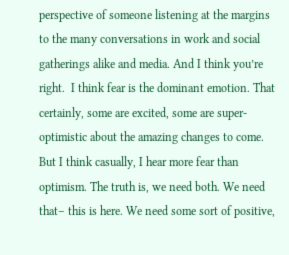perspective of someone listening at the margins to the many conversations in work and social gatherings alike and media. And I think you’re right.  I think fear is the dominant emotion. That certainly, some are excited, some are super-optimistic about the amazing changes to come. But I think casually, I hear more fear than optimism. The truth is, we need both. We need that– this is here. We need some sort of positive,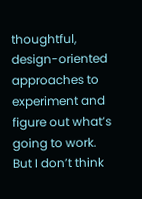thoughtful, design-oriented approaches to experiment and figure out what’s going to work. But I don’t think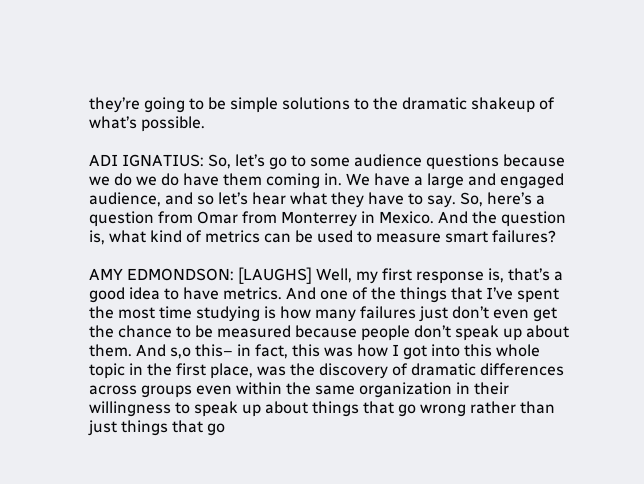they’re going to be simple solutions to the dramatic shakeup of what’s possible.

ADI IGNATIUS: So, let’s go to some audience questions because we do we do have them coming in. We have a large and engaged audience, and so let’s hear what they have to say. So, here’s a question from Omar from Monterrey in Mexico. And the question is, what kind of metrics can be used to measure smart failures?

AMY EDMONDSON: [LAUGHS] Well, my first response is, that’s a good idea to have metrics. And one of the things that I’ve spent the most time studying is how many failures just don’t even get the chance to be measured because people don’t speak up about them. And s,o this– in fact, this was how I got into this whole topic in the first place, was the discovery of dramatic differences across groups even within the same organization in their willingness to speak up about things that go wrong rather than just things that go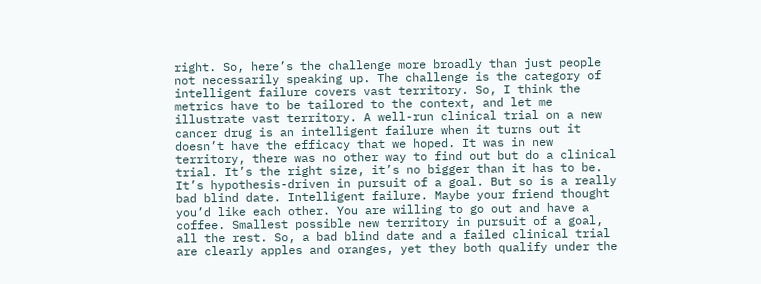right. So, here’s the challenge more broadly than just people not necessarily speaking up. The challenge is the category of intelligent failure covers vast territory. So, I think the metrics have to be tailored to the context, and let me illustrate vast territory. A well-run clinical trial on a new cancer drug is an intelligent failure when it turns out it doesn’t have the efficacy that we hoped. It was in new territory, there was no other way to find out but do a clinical trial. It’s the right size, it’s no bigger than it has to be. It’s hypothesis-driven in pursuit of a goal. But so is a really bad blind date. Intelligent failure. Maybe your friend thought you’d like each other. You are willing to go out and have a coffee. Smallest possible new territory in pursuit of a goal, all the rest. So, a bad blind date and a failed clinical trial are clearly apples and oranges, yet they both qualify under the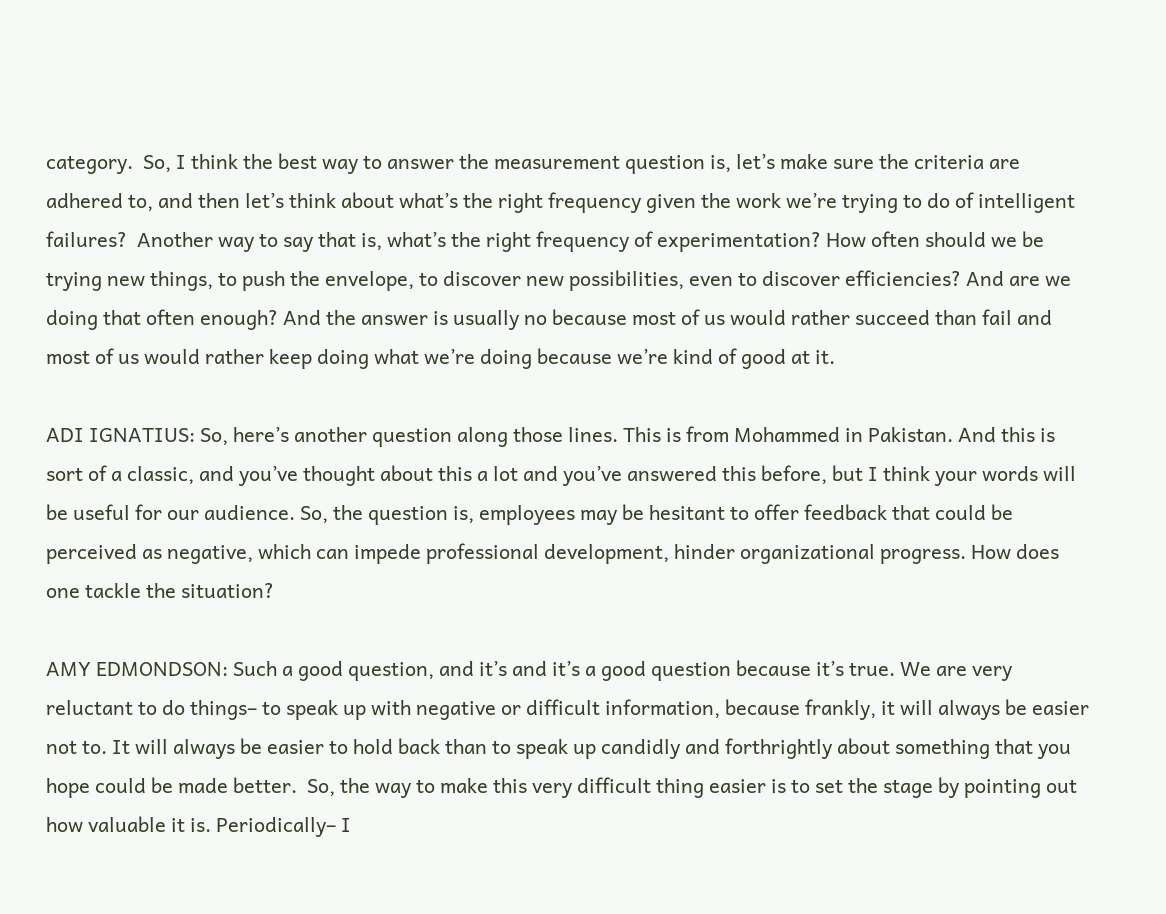category.  So, I think the best way to answer the measurement question is, let’s make sure the criteria are adhered to, and then let’s think about what’s the right frequency given the work we’re trying to do of intelligent failures?  Another way to say that is, what’s the right frequency of experimentation? How often should we be trying new things, to push the envelope, to discover new possibilities, even to discover efficiencies? And are we doing that often enough? And the answer is usually no because most of us would rather succeed than fail and most of us would rather keep doing what we’re doing because we’re kind of good at it.

ADI IGNATIUS: So, here’s another question along those lines. This is from Mohammed in Pakistan. And this is sort of a classic, and you’ve thought about this a lot and you’ve answered this before, but I think your words will be useful for our audience. So, the question is, employees may be hesitant to offer feedback that could be perceived as negative, which can impede professional development, hinder organizational progress. How does one tackle the situation?

AMY EDMONDSON: Such a good question, and it’s and it’s a good question because it’s true. We are very reluctant to do things– to speak up with negative or difficult information, because frankly, it will always be easier not to. It will always be easier to hold back than to speak up candidly and forthrightly about something that you hope could be made better.  So, the way to make this very difficult thing easier is to set the stage by pointing out how valuable it is. Periodically– I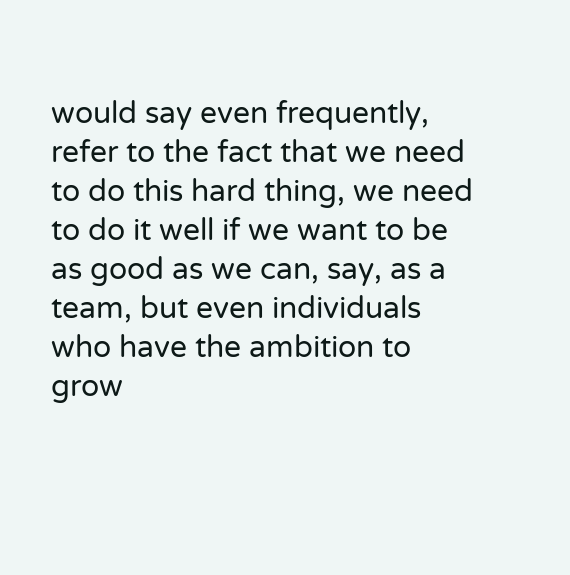would say even frequently, refer to the fact that we need to do this hard thing, we need to do it well if we want to be as good as we can, say, as a team, but even individuals who have the ambition to grow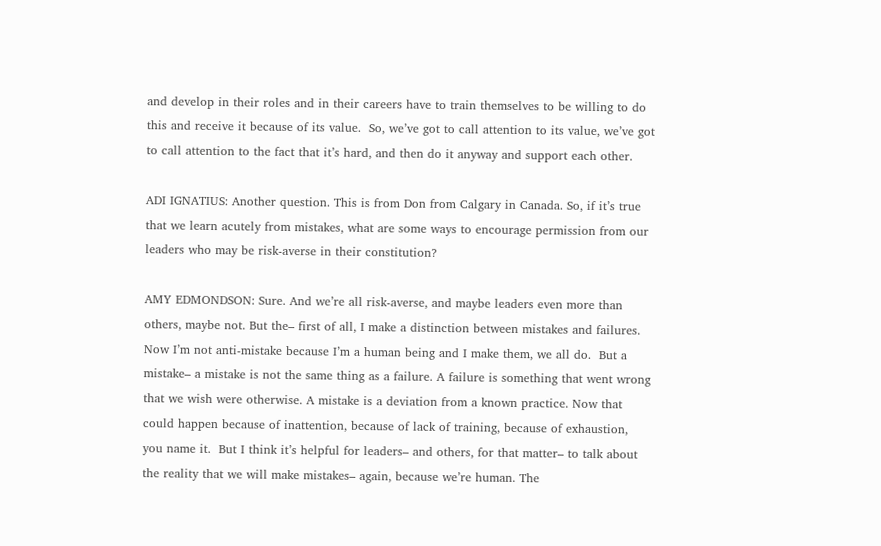and develop in their roles and in their careers have to train themselves to be willing to do this and receive it because of its value.  So, we’ve got to call attention to its value, we’ve got to call attention to the fact that it’s hard, and then do it anyway and support each other.

ADI IGNATIUS: Another question. This is from Don from Calgary in Canada. So, if it’s true that we learn acutely from mistakes, what are some ways to encourage permission from our leaders who may be risk-averse in their constitution?

AMY EDMONDSON: Sure. And we’re all risk-averse, and maybe leaders even more than others, maybe not. But the– first of all, I make a distinction between mistakes and failures. Now I’m not anti-mistake because I’m a human being and I make them, we all do.  But a mistake– a mistake is not the same thing as a failure. A failure is something that went wrong that we wish were otherwise. A mistake is a deviation from a known practice. Now that could happen because of inattention, because of lack of training, because of exhaustion, you name it.  But I think it’s helpful for leaders– and others, for that matter– to talk about the reality that we will make mistakes– again, because we’re human. The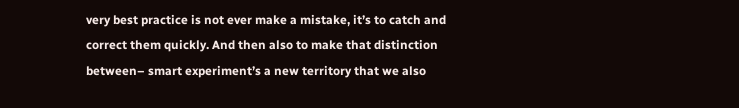very best practice is not ever make a mistake, it’s to catch and correct them quickly. And then also to make that distinction between– smart experiment’s a new territory that we also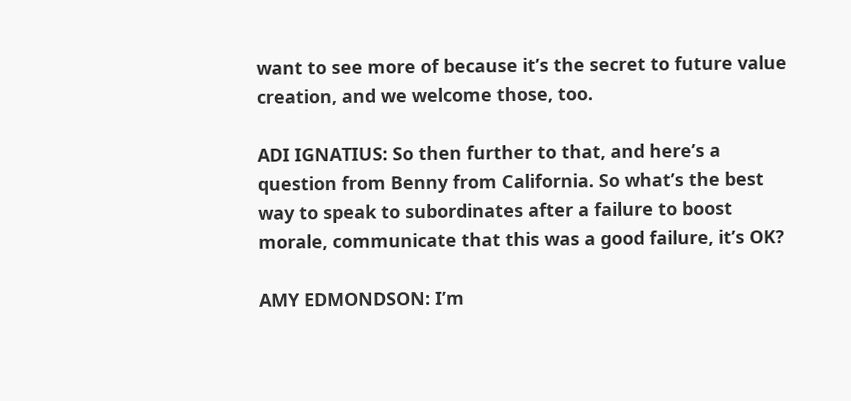want to see more of because it’s the secret to future value creation, and we welcome those, too.

ADI IGNATIUS: So then further to that, and here’s a question from Benny from California. So what’s the best way to speak to subordinates after a failure to boost morale, communicate that this was a good failure, it’s OK?

AMY EDMONDSON: I’m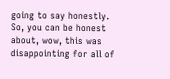going to say honestly. So, you can be honest about, wow, this was disappointing for all of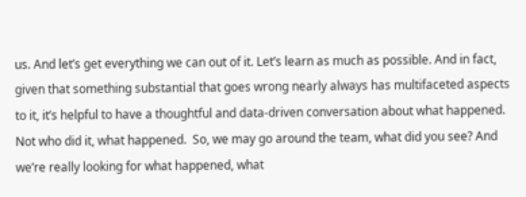us. And let’s get everything we can out of it. Let’s learn as much as possible. And in fact, given that something substantial that goes wrong nearly always has multifaceted aspects to it, it’s helpful to have a thoughtful and data-driven conversation about what happened. Not who did it, what happened.  So, we may go around the team, what did you see? And we’re really looking for what happened, what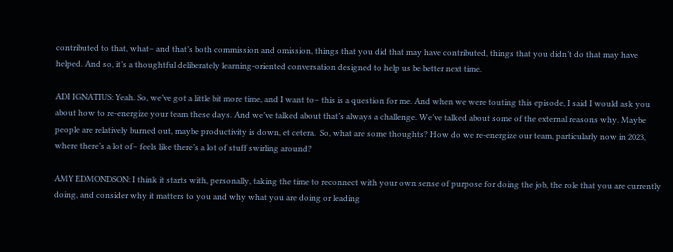contributed to that, what– and that’s both commission and omission, things that you did that may have contributed, things that you didn’t do that may have helped. And so, it’s a thoughtful deliberately learning-oriented conversation designed to help us be better next time.

ADI IGNATIUS: Yeah. So, we’ve got a little bit more time, and I want to– this is a question for me. And when we were touting this episode, I said I would ask you about how to re-energize your team these days. And we’ve talked about that’s always a challenge. We’ve talked about some of the external reasons why. Maybe people are relatively burned out, maybe productivity is down, et cetera.  So, what are some thoughts? How do we re-energize our team, particularly now in 2023, where there’s a lot of– feels like there’s a lot of stuff swirling around?

AMY EDMONDSON: I think it starts with, personally, taking the time to reconnect with your own sense of purpose for doing the job, the role that you are currently doing, and consider why it matters to you and why what you are doing or leading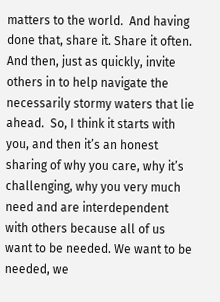matters to the world.  And having done that, share it. Share it often. And then, just as quickly, invite others in to help navigate the necessarily stormy waters that lie ahead.  So, I think it starts with you, and then it’s an honest sharing of why you care, why it’s challenging, why you very much need and are interdependent with others because all of us want to be needed. We want to be needed, we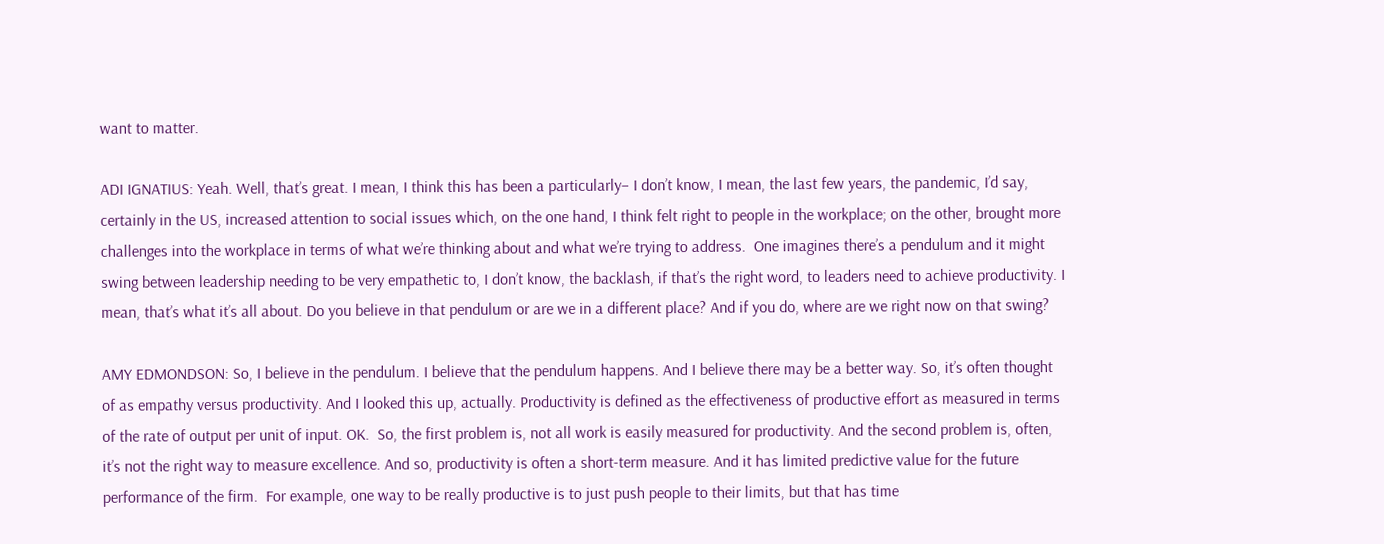want to matter.

ADI IGNATIUS: Yeah. Well, that’s great. I mean, I think this has been a particularly– I don’t know, I mean, the last few years, the pandemic, I’d say, certainly in the US, increased attention to social issues which, on the one hand, I think felt right to people in the workplace; on the other, brought more challenges into the workplace in terms of what we’re thinking about and what we’re trying to address.  One imagines there’s a pendulum and it might swing between leadership needing to be very empathetic to, I don’t know, the backlash, if that’s the right word, to leaders need to achieve productivity. I mean, that’s what it’s all about. Do you believe in that pendulum or are we in a different place? And if you do, where are we right now on that swing?

AMY EDMONDSON: So, I believe in the pendulum. I believe that the pendulum happens. And I believe there may be a better way. So, it’s often thought of as empathy versus productivity. And I looked this up, actually. Productivity is defined as the effectiveness of productive effort as measured in terms of the rate of output per unit of input. OK.  So, the first problem is, not all work is easily measured for productivity. And the second problem is, often, it’s not the right way to measure excellence. And so, productivity is often a short-term measure. And it has limited predictive value for the future performance of the firm.  For example, one way to be really productive is to just push people to their limits, but that has time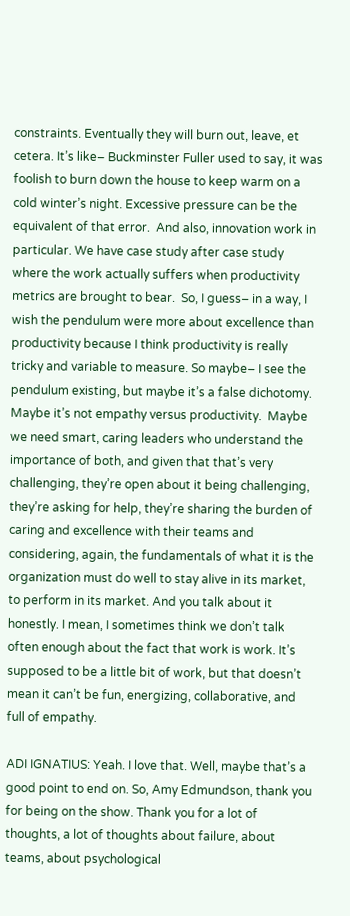constraints. Eventually they will burn out, leave, et cetera. It’s like– Buckminster Fuller used to say, it was foolish to burn down the house to keep warm on a cold winter’s night. Excessive pressure can be the equivalent of that error.  And also, innovation work in particular. We have case study after case study where the work actually suffers when productivity metrics are brought to bear.  So, I guess– in a way, I wish the pendulum were more about excellence than productivity because I think productivity is really tricky and variable to measure. So maybe– I see the pendulum existing, but maybe it’s a false dichotomy. Maybe it’s not empathy versus productivity.  Maybe we need smart, caring leaders who understand the importance of both, and given that that’s very challenging, they’re open about it being challenging, they’re asking for help, they’re sharing the burden of caring and excellence with their teams and considering, again, the fundamentals of what it is the organization must do well to stay alive in its market, to perform in its market. And you talk about it honestly. I mean, I sometimes think we don’t talk often enough about the fact that work is work. It’s supposed to be a little bit of work, but that doesn’t mean it can’t be fun, energizing, collaborative, and full of empathy.

ADI IGNATIUS: Yeah. I love that. Well, maybe that’s a good point to end on. So, Amy Edmundson, thank you for being on the show. Thank you for a lot of thoughts, a lot of thoughts about failure, about teams, about psychological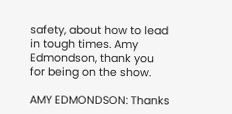safety, about how to lead in tough times. Amy Edmondson, thank you for being on the show.

AMY EDMONDSON: Thanks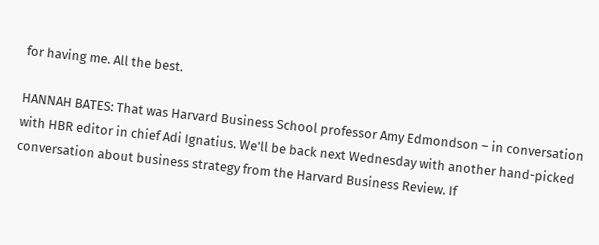for having me. All the best.

HANNAH BATES: That was Harvard Business School professor Amy Edmondson – in conversation with HBR editor in chief Adi Ignatius. We’ll be back next Wednesday with another hand-picked conversation about business strategy from the Harvard Business Review. If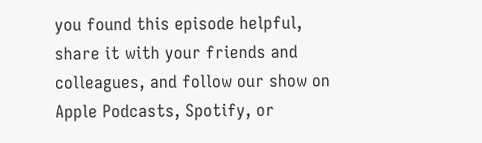you found this episode helpful, share it with your friends and colleagues, and follow our show on Apple Podcasts, Spotify, or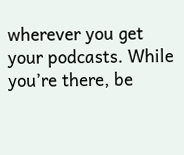wherever you get your podcasts. While you’re there, be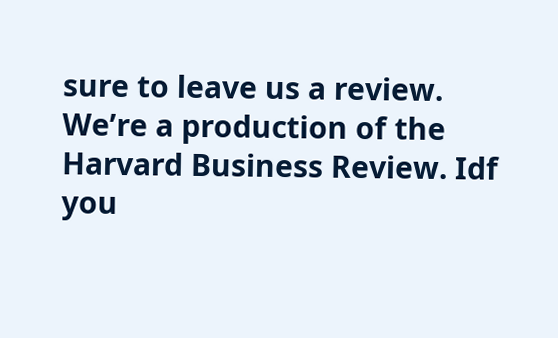sure to leave us a review. We’re a production of the Harvard Business Review. Idf you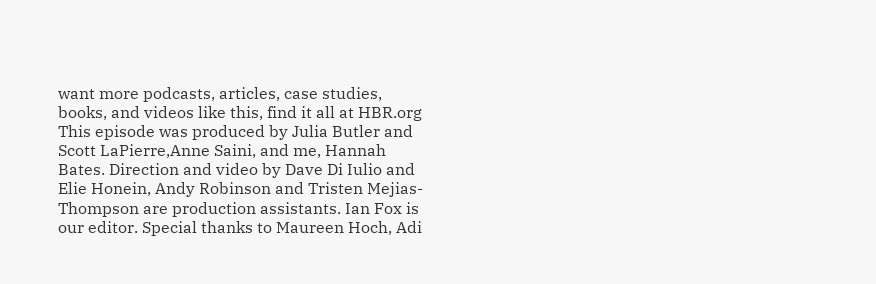want more podcasts, articles, case studies, books, and videos like this, find it all at HBR.org This episode was produced by Julia Butler and Scott LaPierre,Anne Saini, and me, Hannah Bates. Direction and video by Dave Di Iulio and Elie Honein, Andy Robinson and Tristen Mejias-Thompson are production assistants. Ian Fox is our editor. Special thanks to Maureen Hoch, Adi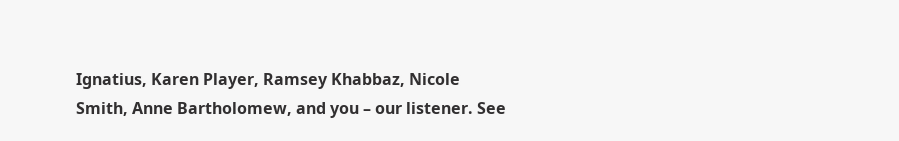Ignatius, Karen Player, Ramsey Khabbaz, Nicole Smith, Anne Bartholomew, and you – our listener. See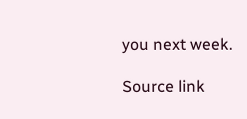you next week.

Source link